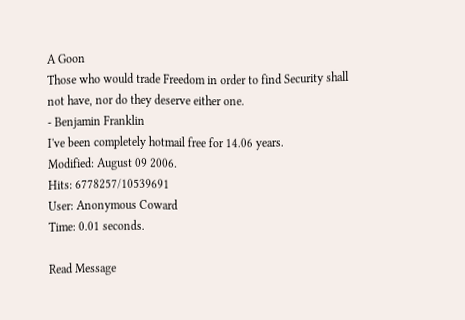A Goon
Those who would trade Freedom in order to find Security shall not have, nor do they deserve either one.
- Benjamin Franklin
I've been completely hotmail free for 14.06 years.
Modified: August 09 2006.
Hits: 6778257/10539691
User: Anonymous Coward
Time: 0.01 seconds.

Read Message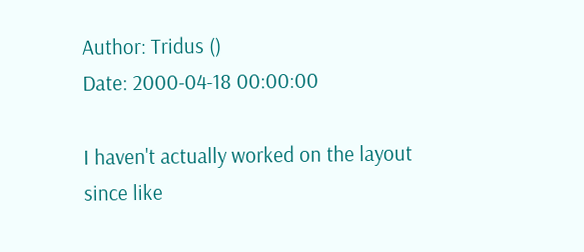Author: Tridus ()
Date: 2000-04-18 00:00:00

I haven't actually worked on the layout since like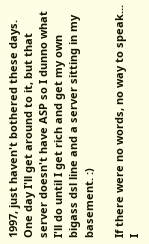1997, just haven't bothered these days. One day I'll get around to it, but that server doesn't have ASP so I dunno what I'll do until I get rich and get my own bigass dsl line and a server sitting in my basement. :)

If there were no words, no way to speak... I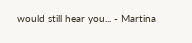would still hear you... - Martina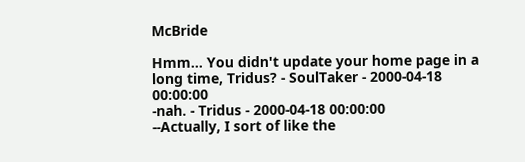McBride

Hmm... You didn't update your home page in a long time, Tridus? - SoulTaker - 2000-04-18 00:00:00
-nah. - Tridus - 2000-04-18 00:00:00
--Actually, I sort of like the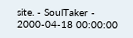site. - SoulTaker - 2000-04-18 00:00:00